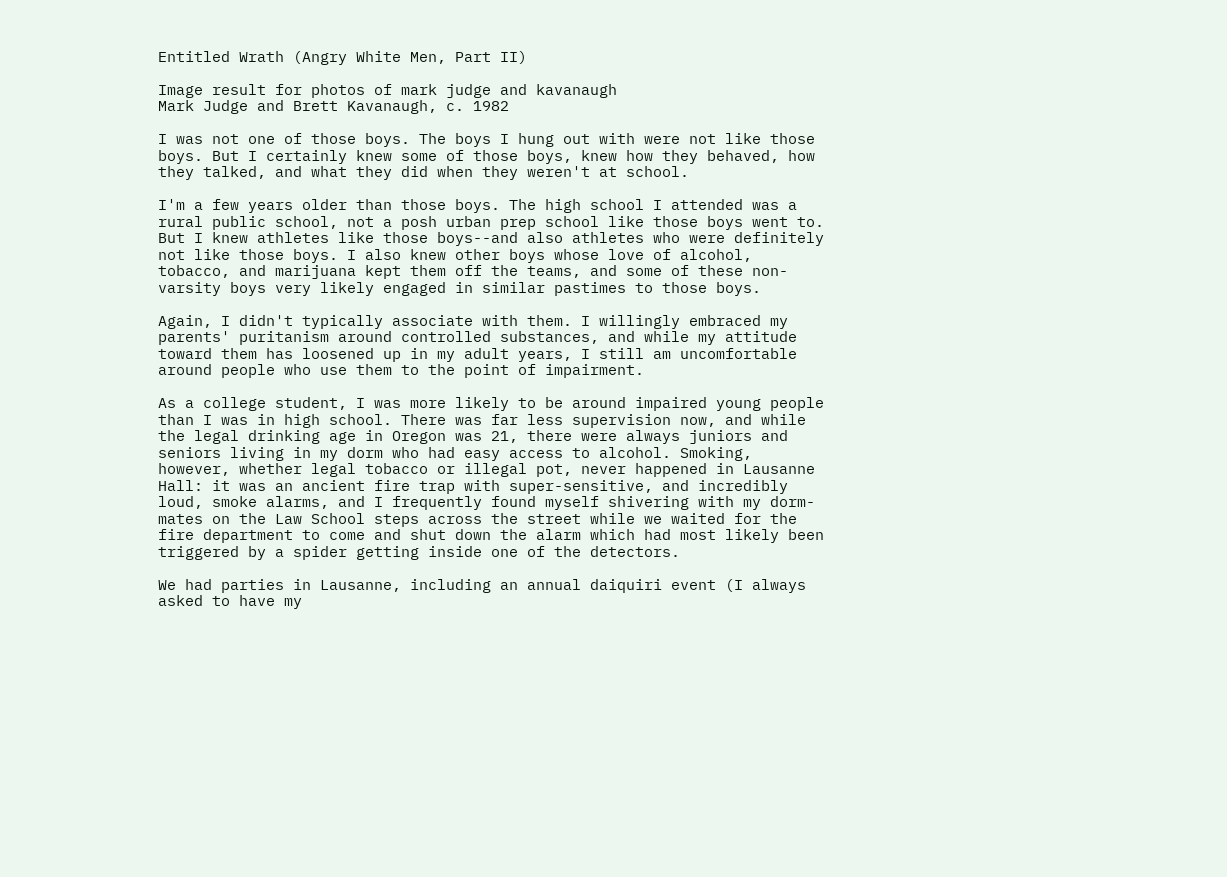Entitled Wrath (Angry White Men, Part II)

Image result for photos of mark judge and kavanaugh
Mark Judge and Brett Kavanaugh, c. 1982

I was not one of those boys. The boys I hung out with were not like those boys. But I certainly knew some of those boys, knew how they behaved, how they talked, and what they did when they weren't at school.

I'm a few years older than those boys. The high school I attended was a rural public school, not a posh urban prep school like those boys went to. But I knew athletes like those boys--and also athletes who were definitely not like those boys. I also knew other boys whose love of alcohol, tobacco, and marijuana kept them off the teams, and some of these non-varsity boys very likely engaged in similar pastimes to those boys.

Again, I didn't typically associate with them. I willingly embraced my parents' puritanism around controlled substances, and while my attitude toward them has loosened up in my adult years, I still am uncomfortable around people who use them to the point of impairment.

As a college student, I was more likely to be around impaired young people than I was in high school. There was far less supervision now, and while the legal drinking age in Oregon was 21, there were always juniors and seniors living in my dorm who had easy access to alcohol. Smoking, however, whether legal tobacco or illegal pot, never happened in Lausanne Hall: it was an ancient fire trap with super-sensitive, and incredibly loud, smoke alarms, and I frequently found myself shivering with my dorm-mates on the Law School steps across the street while we waited for the fire department to come and shut down the alarm which had most likely been triggered by a spider getting inside one of the detectors.

We had parties in Lausanne, including an annual daiquiri event (I always asked to have my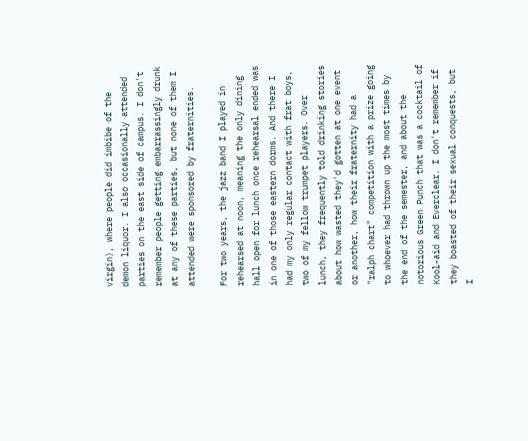virgin), where people did imbibe of the demon liquor. I also occasionally attended parties on the east side of campus. I don't remember people getting embarrassingly drunk at any of these parties, but none of them I attended were sponsored by fraternities.

For two years, the jazz band I played in rehearsed at noon, meaning the only dining hall open for lunch once rehearsal ended was in one of those eastern dorms. And there I had my only regular contact with frat boys, two of my fellow trumpet players. Over lunch, they frequently told drinking stories about how wasted they'd gotten at one event or another, how their fraternity had a "ralph chart" competition with a prize going to whoever had thrown up the most times by the end of the semester, and about the notorious Green Punch that was a cocktail of Kool-aid and Everclear. I don't remember if they boasted of their sexual conquests, but I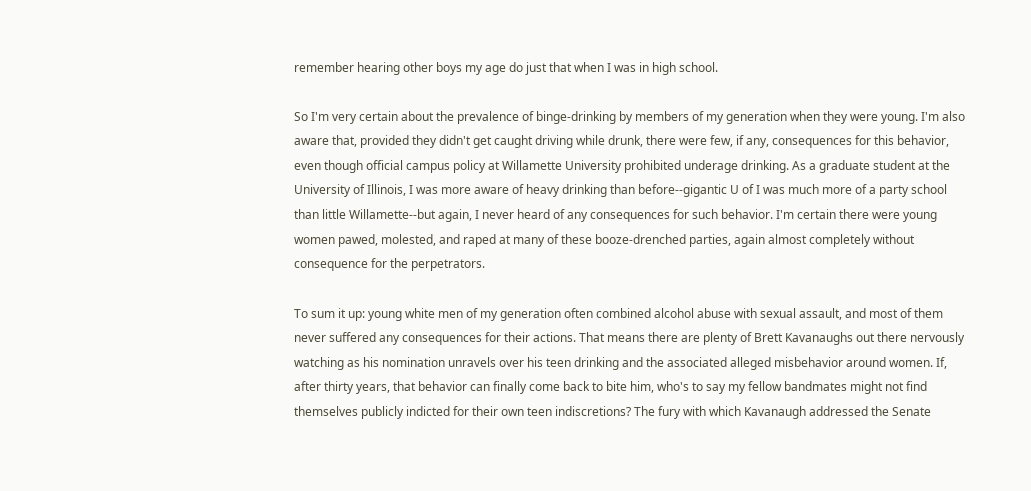remember hearing other boys my age do just that when I was in high school.

So I'm very certain about the prevalence of binge-drinking by members of my generation when they were young. I'm also aware that, provided they didn't get caught driving while drunk, there were few, if any, consequences for this behavior, even though official campus policy at Willamette University prohibited underage drinking. As a graduate student at the University of Illinois, I was more aware of heavy drinking than before--gigantic U of I was much more of a party school than little Willamette--but again, I never heard of any consequences for such behavior. I'm certain there were young women pawed, molested, and raped at many of these booze-drenched parties, again almost completely without consequence for the perpetrators.

To sum it up: young white men of my generation often combined alcohol abuse with sexual assault, and most of them never suffered any consequences for their actions. That means there are plenty of Brett Kavanaughs out there nervously watching as his nomination unravels over his teen drinking and the associated alleged misbehavior around women. If, after thirty years, that behavior can finally come back to bite him, who's to say my fellow bandmates might not find themselves publicly indicted for their own teen indiscretions? The fury with which Kavanaugh addressed the Senate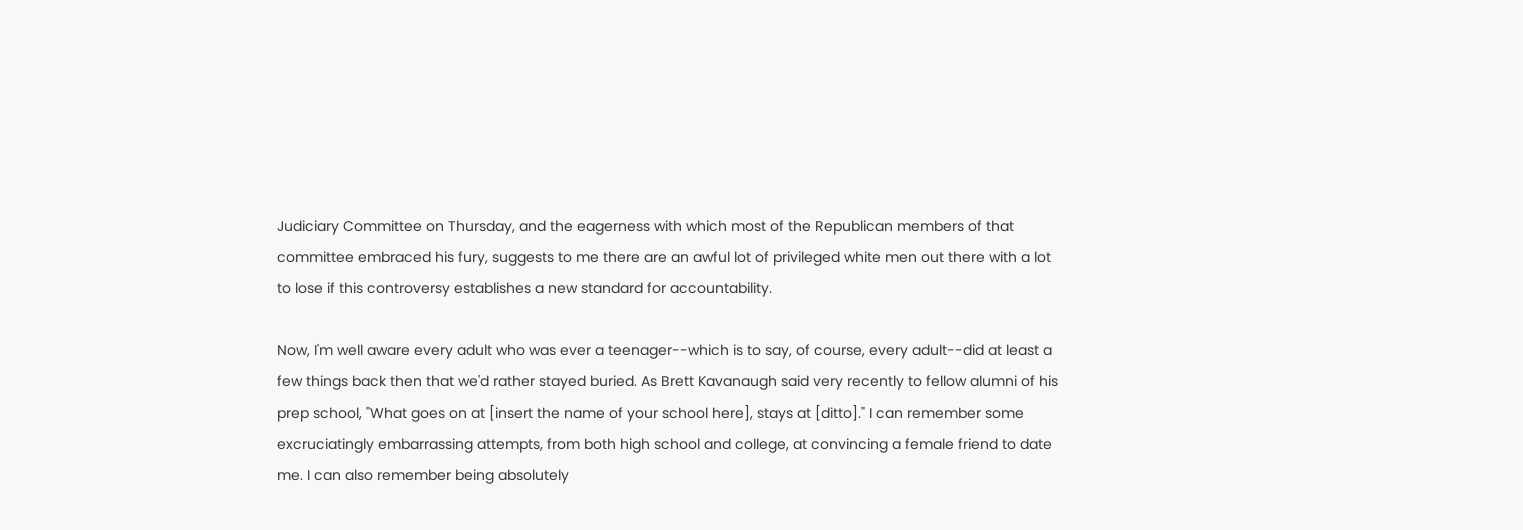Judiciary Committee on Thursday, and the eagerness with which most of the Republican members of that committee embraced his fury, suggests to me there are an awful lot of privileged white men out there with a lot to lose if this controversy establishes a new standard for accountability.

Now, I'm well aware every adult who was ever a teenager--which is to say, of course, every adult--did at least a few things back then that we'd rather stayed buried. As Brett Kavanaugh said very recently to fellow alumni of his prep school, "What goes on at [insert the name of your school here], stays at [ditto]." I can remember some excruciatingly embarrassing attempts, from both high school and college, at convincing a female friend to date me. I can also remember being absolutely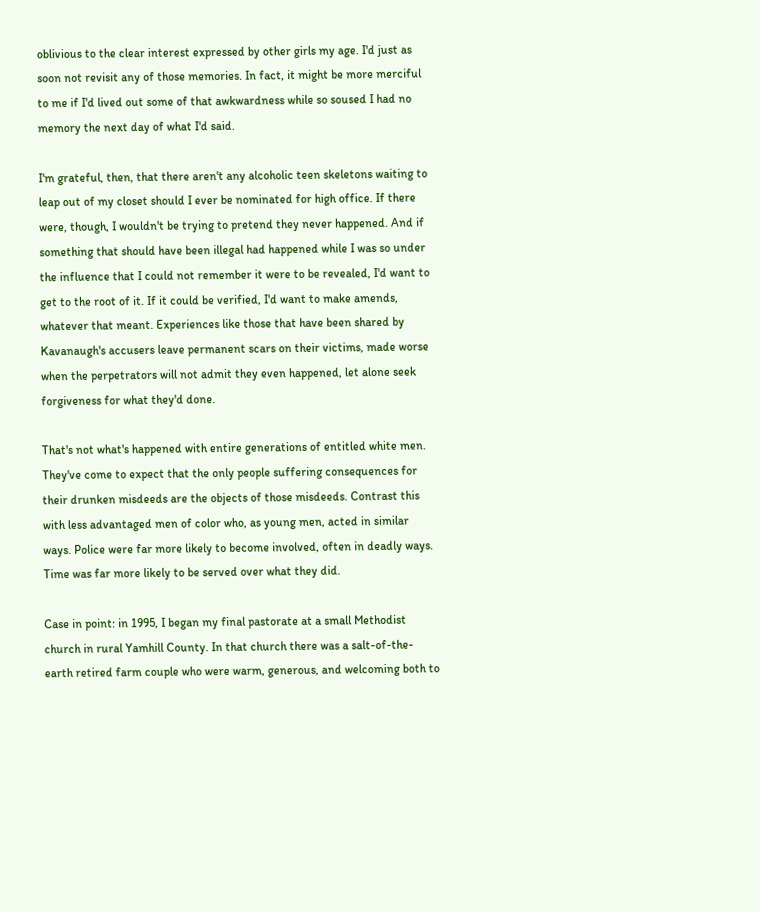oblivious to the clear interest expressed by other girls my age. I'd just as soon not revisit any of those memories. In fact, it might be more merciful to me if I'd lived out some of that awkwardness while so soused I had no memory the next day of what I'd said.

I'm grateful, then, that there aren't any alcoholic teen skeletons waiting to leap out of my closet should I ever be nominated for high office. If there were, though, I wouldn't be trying to pretend they never happened. And if something that should have been illegal had happened while I was so under the influence that I could not remember it were to be revealed, I'd want to get to the root of it. If it could be verified, I'd want to make amends, whatever that meant. Experiences like those that have been shared by Kavanaugh's accusers leave permanent scars on their victims, made worse when the perpetrators will not admit they even happened, let alone seek forgiveness for what they'd done.

That's not what's happened with entire generations of entitled white men. They've come to expect that the only people suffering consequences for their drunken misdeeds are the objects of those misdeeds. Contrast this with less advantaged men of color who, as young men, acted in similar ways. Police were far more likely to become involved, often in deadly ways. Time was far more likely to be served over what they did.

Case in point: in 1995, I began my final pastorate at a small Methodist church in rural Yamhill County. In that church there was a salt-of-the-earth retired farm couple who were warm, generous, and welcoming both to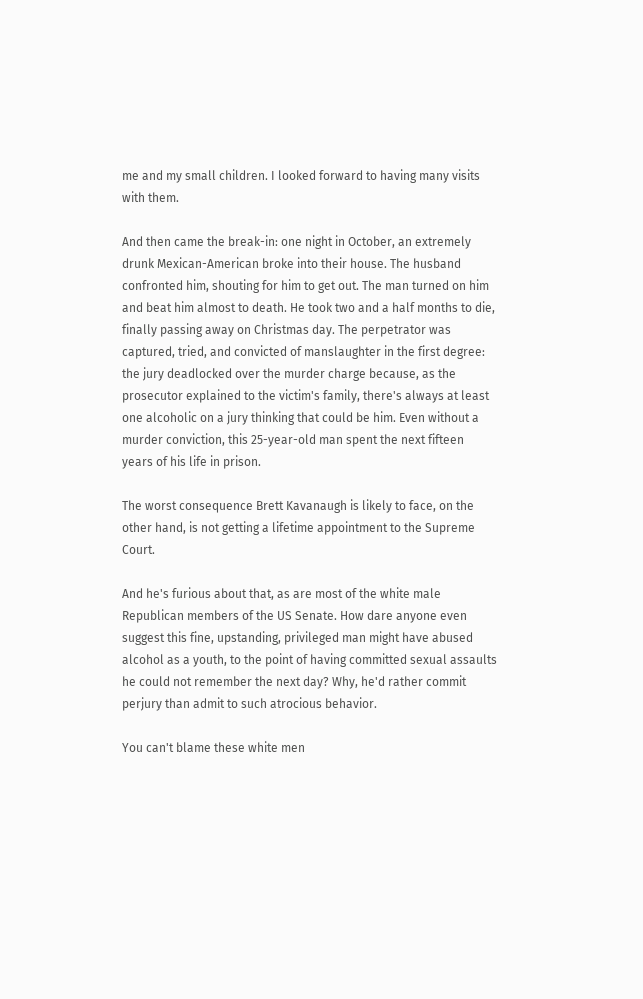me and my small children. I looked forward to having many visits with them.

And then came the break-in: one night in October, an extremely drunk Mexican-American broke into their house. The husband confronted him, shouting for him to get out. The man turned on him and beat him almost to death. He took two and a half months to die, finally passing away on Christmas day. The perpetrator was captured, tried, and convicted of manslaughter in the first degree: the jury deadlocked over the murder charge because, as the prosecutor explained to the victim's family, there's always at least one alcoholic on a jury thinking that could be him. Even without a murder conviction, this 25-year-old man spent the next fifteen years of his life in prison.

The worst consequence Brett Kavanaugh is likely to face, on the other hand, is not getting a lifetime appointment to the Supreme Court.

And he's furious about that, as are most of the white male Republican members of the US Senate. How dare anyone even suggest this fine, upstanding, privileged man might have abused alcohol as a youth, to the point of having committed sexual assaults he could not remember the next day? Why, he'd rather commit perjury than admit to such atrocious behavior.

You can't blame these white men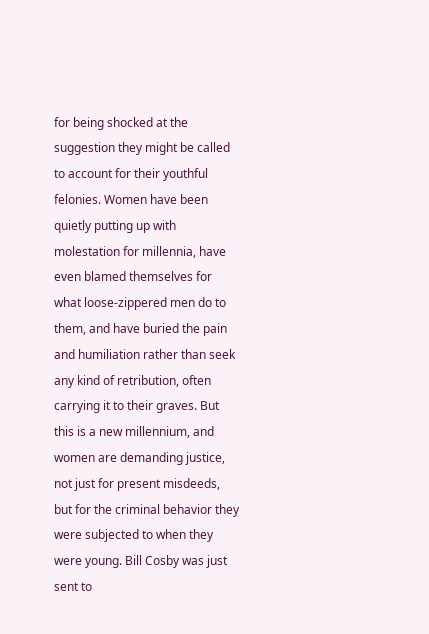for being shocked at the suggestion they might be called to account for their youthful felonies. Women have been quietly putting up with molestation for millennia, have even blamed themselves for what loose-zippered men do to them, and have buried the pain and humiliation rather than seek any kind of retribution, often carrying it to their graves. But this is a new millennium, and women are demanding justice, not just for present misdeeds, but for the criminal behavior they were subjected to when they were young. Bill Cosby was just sent to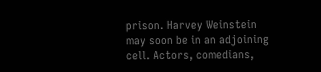prison. Harvey Weinstein may soon be in an adjoining cell. Actors, comedians,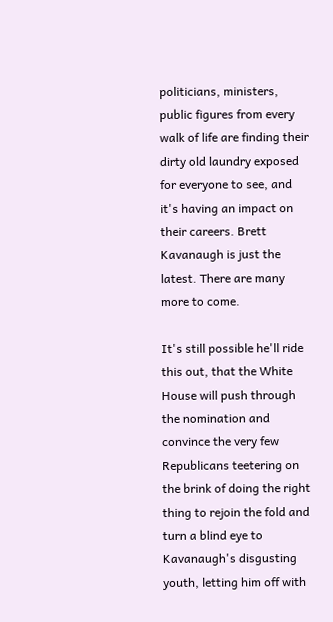politicians, ministers, public figures from every walk of life are finding their dirty old laundry exposed for everyone to see, and it's having an impact on their careers. Brett Kavanaugh is just the latest. There are many more to come.

It's still possible he'll ride this out, that the White House will push through the nomination and convince the very few Republicans teetering on the brink of doing the right thing to rejoin the fold and turn a blind eye to Kavanaugh's disgusting youth, letting him off with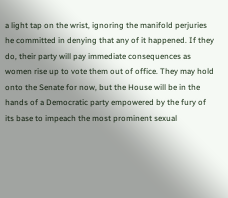a light tap on the wrist, ignoring the manifold perjuries he committed in denying that any of it happened. If they do, their party will pay immediate consequences as women rise up to vote them out of office. They may hold onto the Senate for now, but the House will be in the hands of a Democratic party empowered by the fury of its base to impeach the most prominent sexual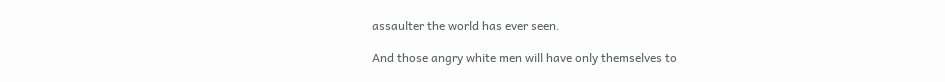assaulter the world has ever seen.

And those angry white men will have only themselves to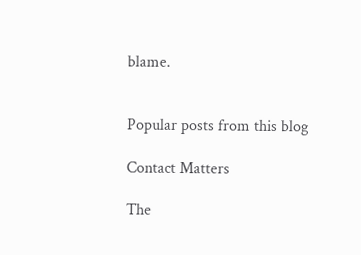blame.


Popular posts from this blog

Contact Matters

The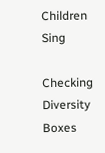Children Sing

Checking Diversity Boxes